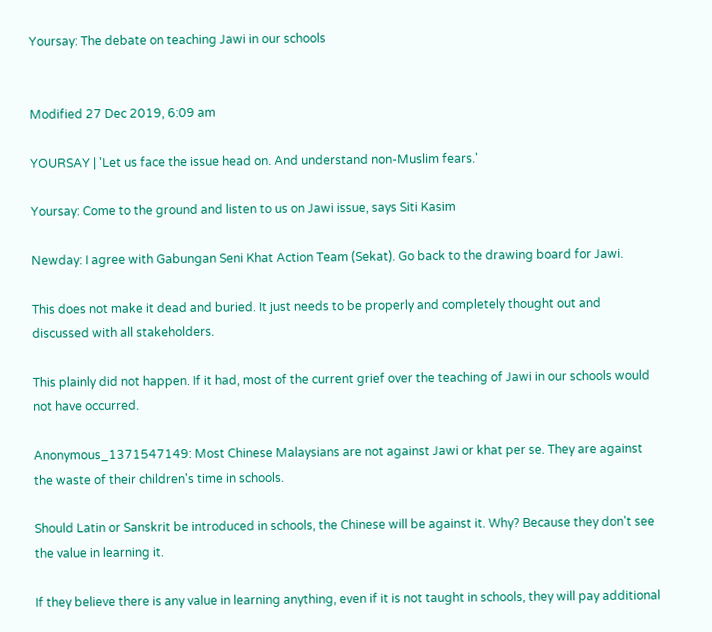Yoursay: The debate on teaching Jawi in our schools


Modified 27 Dec 2019, 6:09 am

YOURSAY | 'Let us face the issue head on. And understand non-Muslim fears.'

Yoursay: Come to the ground and listen to us on Jawi issue, says Siti Kasim

Newday: I agree with Gabungan Seni Khat Action Team (Sekat). Go back to the drawing board for Jawi.

This does not make it dead and buried. It just needs to be properly and completely thought out and discussed with all stakeholders.

This plainly did not happen. If it had, most of the current grief over the teaching of Jawi in our schools would not have occurred.

Anonymous_1371547149: Most Chinese Malaysians are not against Jawi or khat per se. They are against the waste of their children's time in schools.

Should Latin or Sanskrit be introduced in schools, the Chinese will be against it. Why? Because they don't see the value in learning it.

If they believe there is any value in learning anything, even if it is not taught in schools, they will pay additional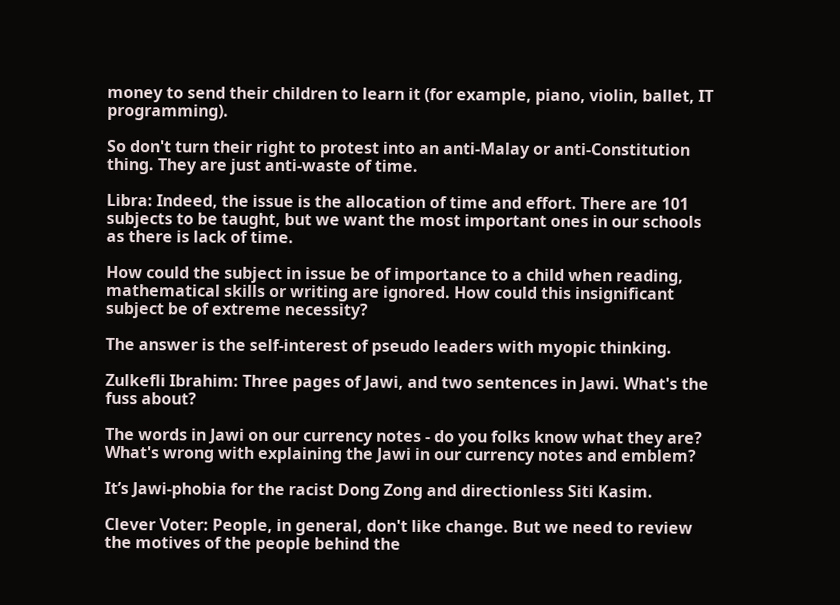money to send their children to learn it (for example, piano, violin, ballet, IT programming).

So don't turn their right to protest into an anti-Malay or anti-Constitution thing. They are just anti-waste of time.

Libra: Indeed, the issue is the allocation of time and effort. There are 101 subjects to be taught, but we want the most important ones in our schools as there is lack of time.

How could the subject in issue be of importance to a child when reading, mathematical skills or writing are ignored. How could this insignificant subject be of extreme necessity?

The answer is the self-interest of pseudo leaders with myopic thinking.

Zulkefli Ibrahim: Three pages of Jawi, and two sentences in Jawi. What's the fuss about?

The words in Jawi on our currency notes - do you folks know what they are? What's wrong with explaining the Jawi in our currency notes and emblem?

It’s Jawi-phobia for the racist Dong Zong and directionless Siti Kasim.

Clever Voter: People, in general, don't like change. But we need to review the motives of the people behind the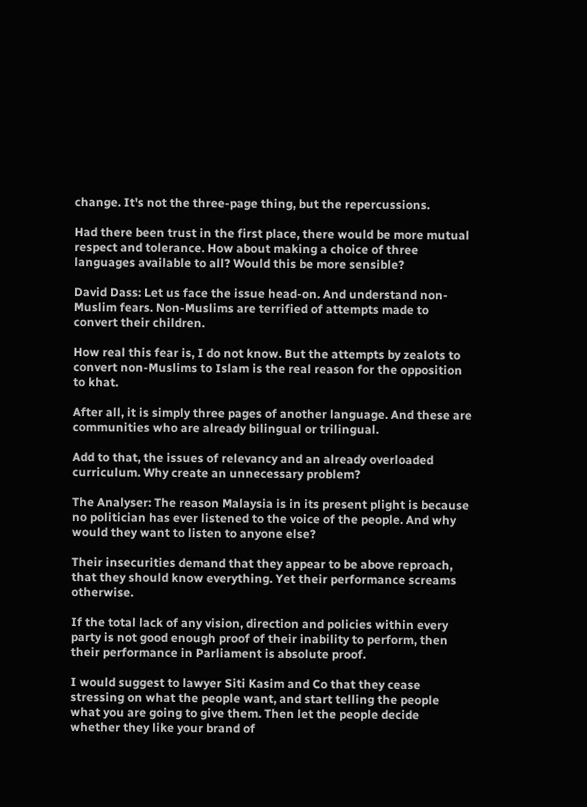change. It's not the three-page thing, but the repercussions.

Had there been trust in the first place, there would be more mutual respect and tolerance. How about making a choice of three languages available to all? Would this be more sensible?

David Dass: Let us face the issue head-on. And understand non-Muslim fears. Non-Muslims are terrified of attempts made to convert their children.

How real this fear is, I do not know. But the attempts by zealots to convert non-Muslims to Islam is the real reason for the opposition to khat.

After all, it is simply three pages of another language. And these are communities who are already bilingual or trilingual.

Add to that, the issues of relevancy and an already overloaded curriculum. Why create an unnecessary problem?

The Analyser: The reason Malaysia is in its present plight is because no politician has ever listened to the voice of the people. And why would they want to listen to anyone else?

Their insecurities demand that they appear to be above reproach, that they should know everything. Yet their performance screams otherwise.

If the total lack of any vision, direction and policies within every party is not good enough proof of their inability to perform, then their performance in Parliament is absolute proof.

I would suggest to lawyer Siti Kasim and Co that they cease stressing on what the people want, and start telling the people what you are going to give them. Then let the people decide whether they like your brand of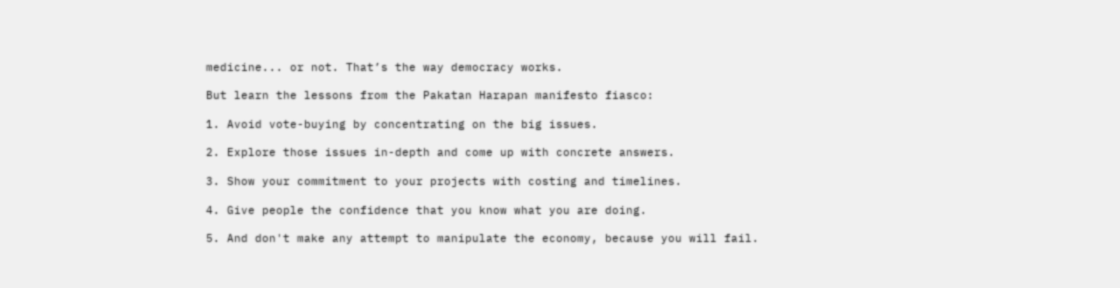medicine... or not. That’s the way democracy works.

But learn the lessons from the Pakatan Harapan manifesto fiasco:

1. Avoid vote-buying by concentrating on the big issues.

2. Explore those issues in-depth and come up with concrete answers.

3. Show your commitment to your projects with costing and timelines.

4. Give people the confidence that you know what you are doing.

5. And don't make any attempt to manipulate the economy, because you will fail.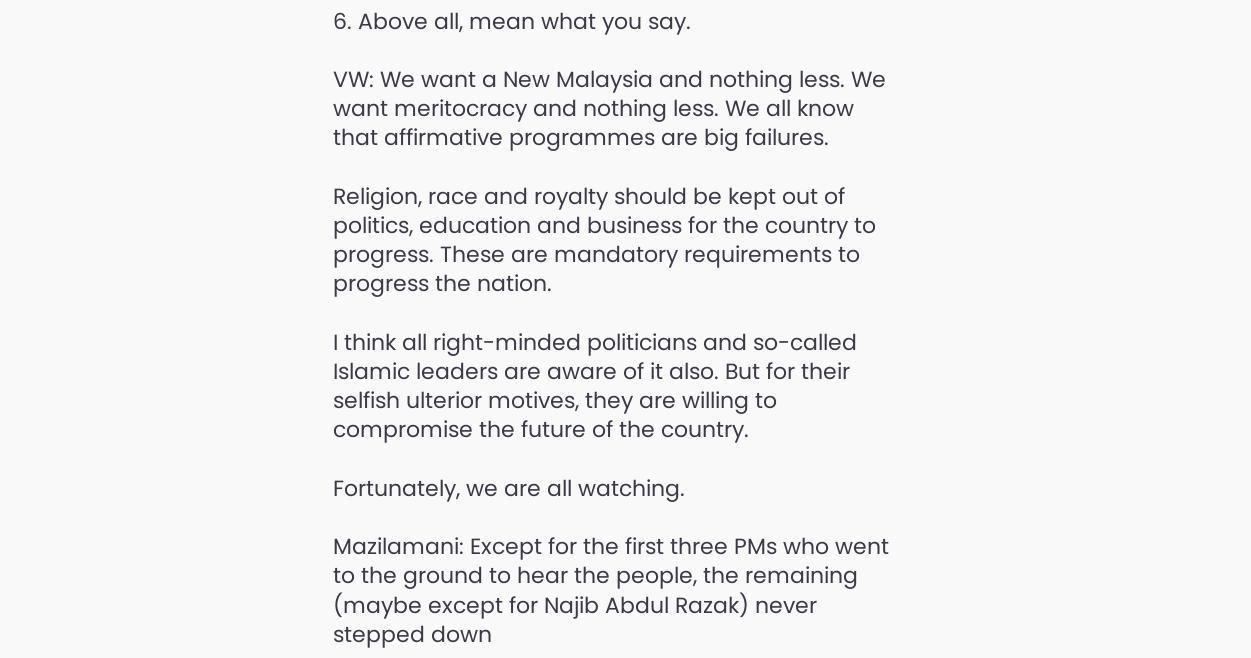6. Above all, mean what you say.

VW: We want a New Malaysia and nothing less. We want meritocracy and nothing less. We all know that affirmative programmes are big failures.

Religion, race and royalty should be kept out of politics, education and business for the country to progress. These are mandatory requirements to progress the nation.

I think all right-minded politicians and so-called Islamic leaders are aware of it also. But for their selfish ulterior motives, they are willing to compromise the future of the country.

Fortunately, we are all watching.

Mazilamani: Except for the first three PMs who went to the ground to hear the people, the remaining (maybe except for Najib Abdul Razak) never stepped down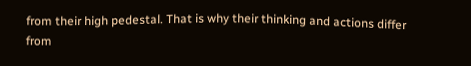from their high pedestal. That is why their thinking and actions differ from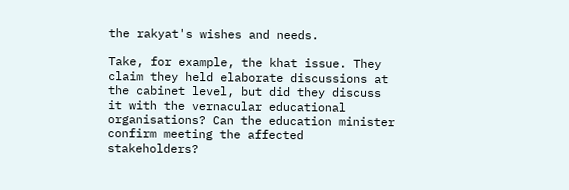the rakyat's wishes and needs.

Take, for example, the khat issue. They claim they held elaborate discussions at the cabinet level, but did they discuss it with the vernacular educational organisations? Can the education minister confirm meeting the affected stakeholders?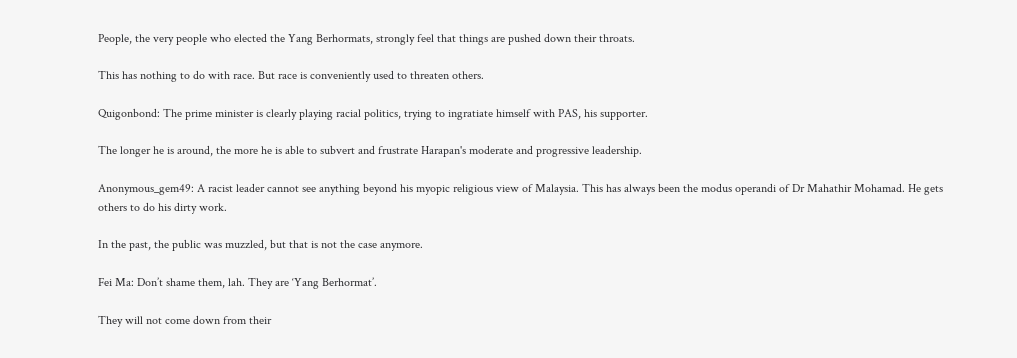People, the very people who elected the Yang Berhormats, strongly feel that things are pushed down their throats.

This has nothing to do with race. But race is conveniently used to threaten others.

Quigonbond: The prime minister is clearly playing racial politics, trying to ingratiate himself with PAS, his supporter.

The longer he is around, the more he is able to subvert and frustrate Harapan's moderate and progressive leadership.

Anonymous_gem49: A racist leader cannot see anything beyond his myopic religious view of Malaysia. This has always been the modus operandi of Dr Mahathir Mohamad. He gets others to do his dirty work.

In the past, the public was muzzled, but that is not the case anymore.

Fei Ma: Don’t shame them, lah. They are ‘Yang Berhormat’.

They will not come down from their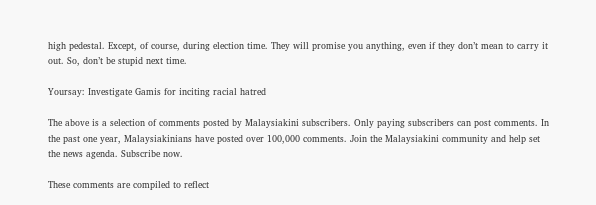high pedestal. Except, of course, during election time. They will promise you anything, even if they don’t mean to carry it out. So, don’t be stupid next time.

Yoursay: Investigate Gamis for inciting racial hatred

The above is a selection of comments posted by Malaysiakini subscribers. Only paying subscribers can post comments. In the past one year, Malaysiakinians have posted over 100,000 comments. Join the Malaysiakini community and help set the news agenda. Subscribe now.

These comments are compiled to reflect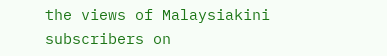the views of Malaysiakini subscribers on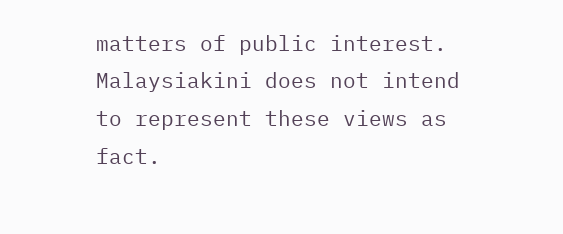matters of public interest. Malaysiakini does not intend to represent these views as fact.